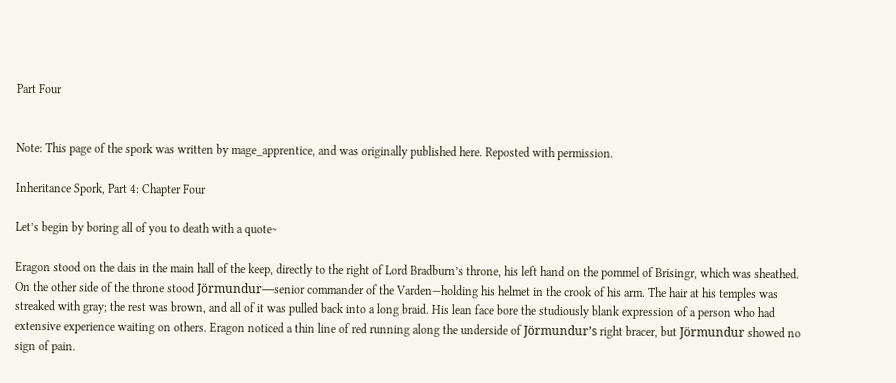Part Four


Note: This page of the spork was written by mage_apprentice, and was originally published here. Reposted with permission.

Inheritance Spork, Part 4: Chapter Four

Let’s begin by boring all of you to death with a quote~

Eragon stood on the dais in the main hall of the keep, directly to the right of Lord Bradburn’s throne, his left hand on the pommel of Brisingr, which was sheathed. On the other side of the throne stood Jörmundur—senior commander of the Varden—holding his helmet in the crook of his arm. The hair at his temples was streaked with gray; the rest was brown, and all of it was pulled back into a long braid. His lean face bore the studiously blank expression of a person who had extensive experience waiting on others. Eragon noticed a thin line of red running along the underside of Jörmundur’s right bracer, but Jörmundur showed no sign of pain.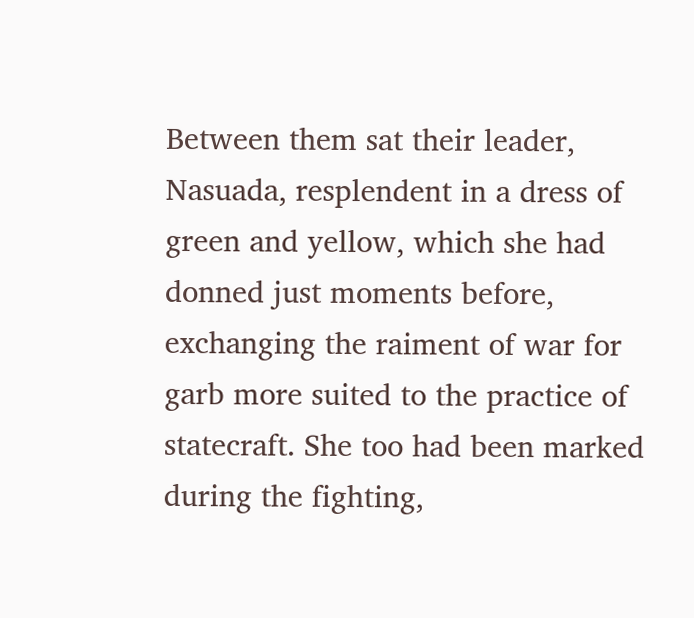Between them sat their leader, Nasuada, resplendent in a dress of green and yellow, which she had donned just moments before, exchanging the raiment of war for garb more suited to the practice of statecraft. She too had been marked during the fighting,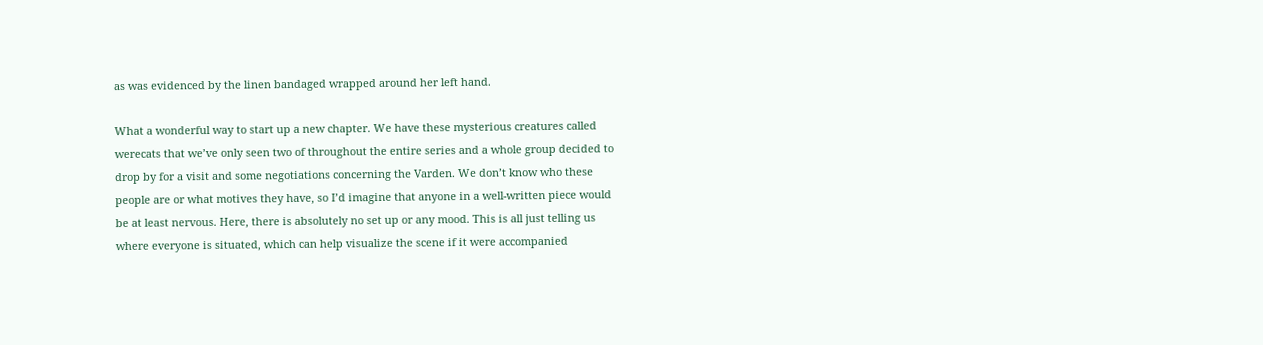as was evidenced by the linen bandaged wrapped around her left hand.

What a wonderful way to start up a new chapter. We have these mysterious creatures called werecats that we’ve only seen two of throughout the entire series and a whole group decided to drop by for a visit and some negotiations concerning the Varden. We don’t know who these people are or what motives they have, so I’d imagine that anyone in a well-written piece would be at least nervous. Here, there is absolutely no set up or any mood. This is all just telling us where everyone is situated, which can help visualize the scene if it were accompanied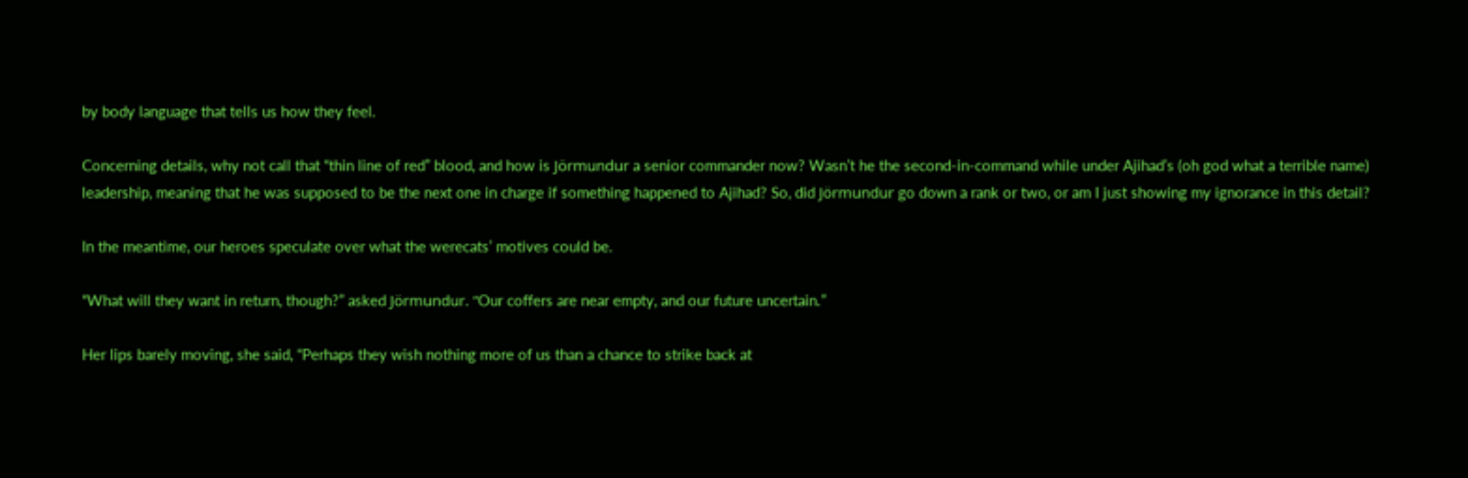by body language that tells us how they feel.

Concerning details, why not call that “thin line of red” blood, and how is Jörmundur a senior commander now? Wasn’t he the second-in-command while under Ajihad’s (oh god what a terrible name) leadership, meaning that he was supposed to be the next one in charge if something happened to Ajihad? So, did Jörmundur go down a rank or two, or am I just showing my ignorance in this detail?

In the meantime, our heroes speculate over what the werecats’ motives could be.

“What will they want in return, though?” asked Jörmundur. “Our coffers are near empty, and our future uncertain.”

Her lips barely moving, she said, “Perhaps they wish nothing more of us than a chance to strike back at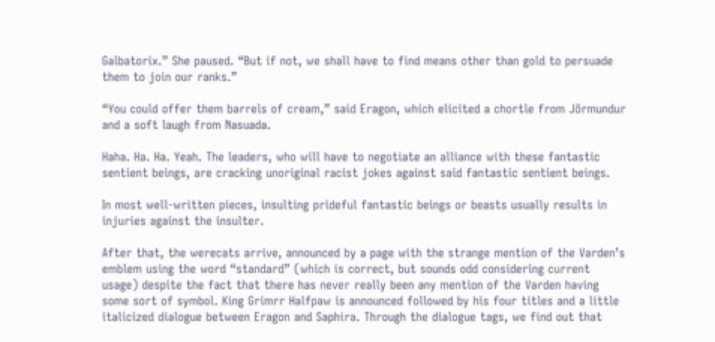Galbatorix.” She paused. “But if not, we shall have to find means other than gold to persuade them to join our ranks.”

“You could offer them barrels of cream,” said Eragon, which elicited a chortle from Jörmundur and a soft laugh from Nasuada.

Haha. Ha. Ha. Yeah. The leaders, who will have to negotiate an alliance with these fantastic sentient beings, are cracking unoriginal racist jokes against said fantastic sentient beings.

In most well-written pieces, insulting prideful fantastic beings or beasts usually results in injuries against the insulter.

After that, the werecats arrive, announced by a page with the strange mention of the Varden’s emblem using the word “standard” (which is correct, but sounds odd considering current usage) despite the fact that there has never really been any mention of the Varden having some sort of symbol. King Grimrr Halfpaw is announced followed by his four titles and a little italicized dialogue between Eragon and Saphira. Through the dialogue tags, we find out that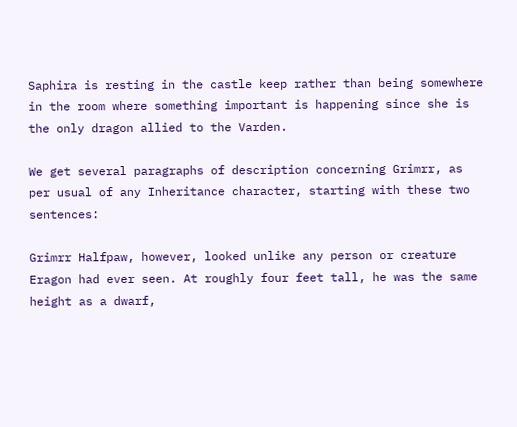Saphira is resting in the castle keep rather than being somewhere in the room where something important is happening since she is the only dragon allied to the Varden.

We get several paragraphs of description concerning Grimrr, as per usual of any Inheritance character, starting with these two sentences:

Grimrr Halfpaw, however, looked unlike any person or creature Eragon had ever seen. At roughly four feet tall, he was the same height as a dwarf,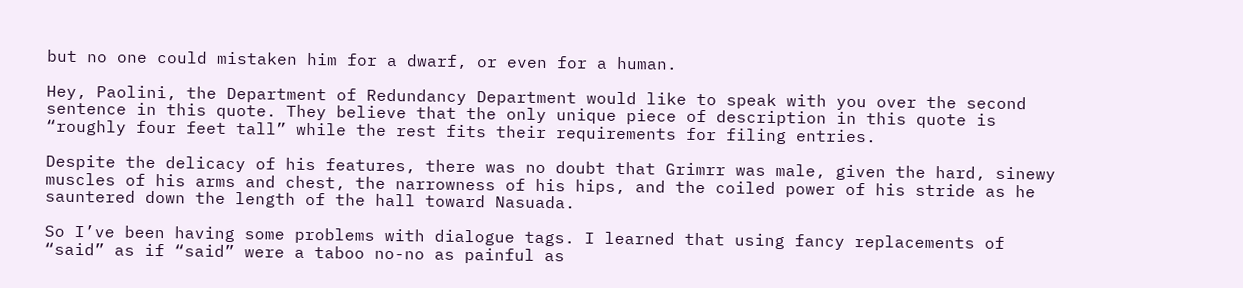but no one could mistaken him for a dwarf, or even for a human.

Hey, Paolini, the Department of Redundancy Department would like to speak with you over the second sentence in this quote. They believe that the only unique piece of description in this quote is “roughly four feet tall” while the rest fits their requirements for filing entries.

Despite the delicacy of his features, there was no doubt that Grimrr was male, given the hard, sinewy muscles of his arms and chest, the narrowness of his hips, and the coiled power of his stride as he sauntered down the length of the hall toward Nasuada.

So I’ve been having some problems with dialogue tags. I learned that using fancy replacements of “said” as if “said” were a taboo no-no as painful as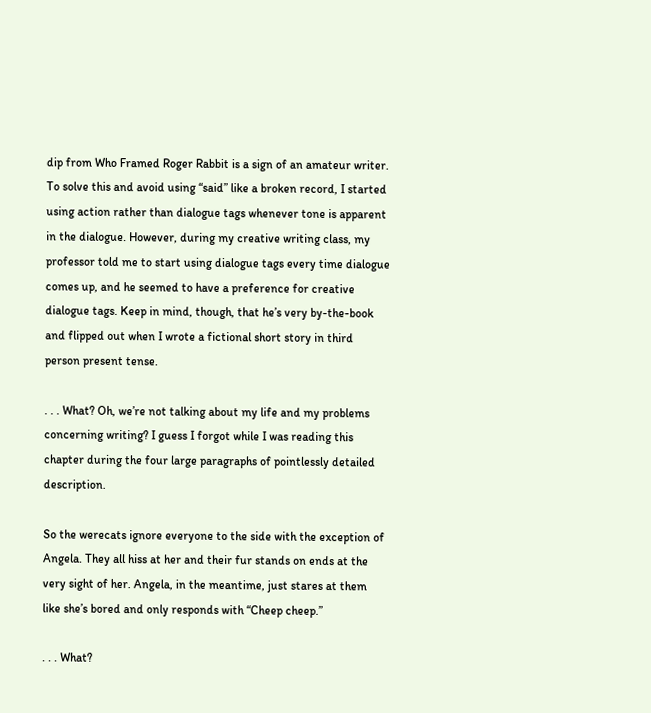dip from Who Framed Roger Rabbit is a sign of an amateur writer. To solve this and avoid using “said” like a broken record, I started using action rather than dialogue tags whenever tone is apparent in the dialogue. However, during my creative writing class, my professor told me to start using dialogue tags every time dialogue comes up, and he seemed to have a preference for creative dialogue tags. Keep in mind, though, that he’s very by-the-book and flipped out when I wrote a fictional short story in third person present tense.

. . . What? Oh, we’re not talking about my life and my problems concerning writing? I guess I forgot while I was reading this chapter during the four large paragraphs of pointlessly detailed description.

So the werecats ignore everyone to the side with the exception of Angela. They all hiss at her and their fur stands on ends at the very sight of her. Angela, in the meantime, just stares at them like she’s bored and only responds with “Cheep cheep.”

. . . What?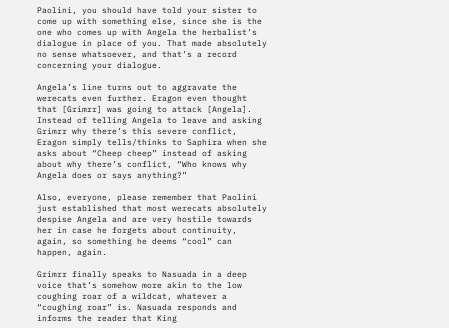Paolini, you should have told your sister to come up with something else, since she is the one who comes up with Angela the herbalist’s dialogue in place of you. That made absolutely no sense whatsoever, and that’s a record concerning your dialogue.

Angela’s line turns out to aggravate the werecats even further. Eragon even thought that [Grimrr] was going to attack [Angela]. Instead of telling Angela to leave and asking Grimrr why there’s this severe conflict, Eragon simply tells/thinks to Saphira when she asks about “Cheep cheep” instead of asking about why there’s conflict, “Who knows why Angela does or says anything?”

Also, everyone, please remember that Paolini just established that most werecats absolutely despise Angela and are very hostile towards her in case he forgets about continuity, again, so something he deems “cool” can happen, again.

Grimrr finally speaks to Nasuada in a deep voice that’s somehow more akin to the low coughing roar of a wildcat, whatever a “coughing roar” is. Nasuada responds and informs the reader that King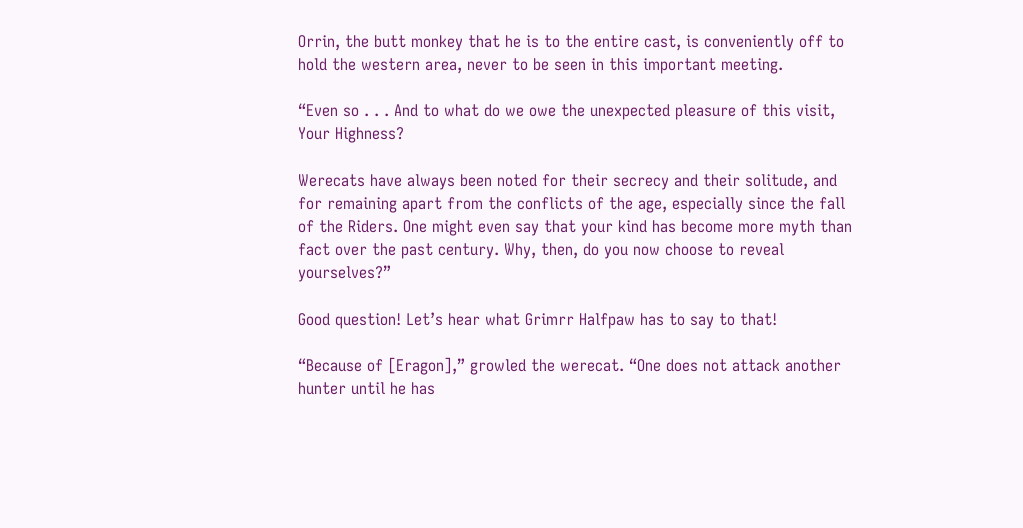Orrin, the butt monkey that he is to the entire cast, is conveniently off to hold the western area, never to be seen in this important meeting.

“Even so . . . And to what do we owe the unexpected pleasure of this visit, Your Highness?

Werecats have always been noted for their secrecy and their solitude, and for remaining apart from the conflicts of the age, especially since the fall of the Riders. One might even say that your kind has become more myth than fact over the past century. Why, then, do you now choose to reveal yourselves?”

Good question! Let’s hear what Grimrr Halfpaw has to say to that!

“Because of [Eragon],” growled the werecat. “One does not attack another hunter until he has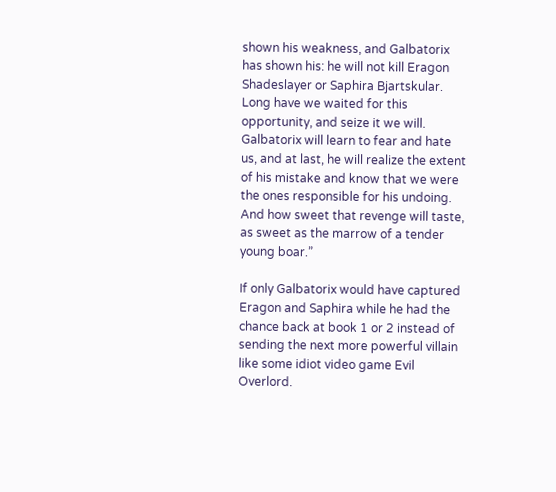shown his weakness, and Galbatorix has shown his: he will not kill Eragon Shadeslayer or Saphira Bjartskular. Long have we waited for this opportunity, and seize it we will. Galbatorix will learn to fear and hate us, and at last, he will realize the extent of his mistake and know that we were the ones responsible for his undoing. And how sweet that revenge will taste, as sweet as the marrow of a tender young boar.”

If only Galbatorix would have captured Eragon and Saphira while he had the chance back at book 1 or 2 instead of sending the next more powerful villain like some idiot video game Evil Overlord.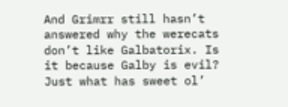And Grimrr still hasn’t answered why the werecats don’t like Galbatorix. Is it because Galby is evil? Just what has sweet ol’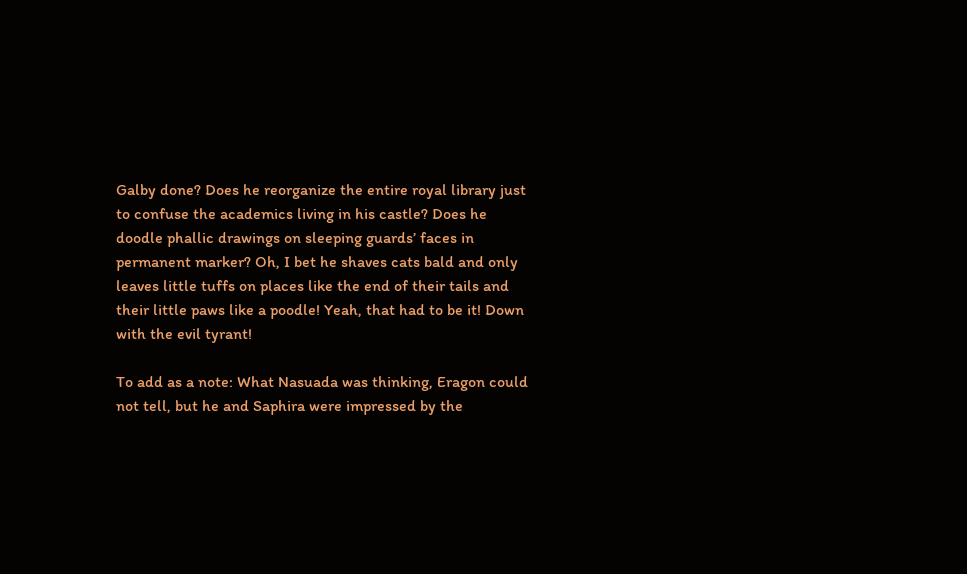Galby done? Does he reorganize the entire royal library just to confuse the academics living in his castle? Does he doodle phallic drawings on sleeping guards’ faces in permanent marker? Oh, I bet he shaves cats bald and only leaves little tuffs on places like the end of their tails and their little paws like a poodle! Yeah, that had to be it! Down with the evil tyrant!

To add as a note: What Nasuada was thinking, Eragon could not tell, but he and Saphira were impressed by the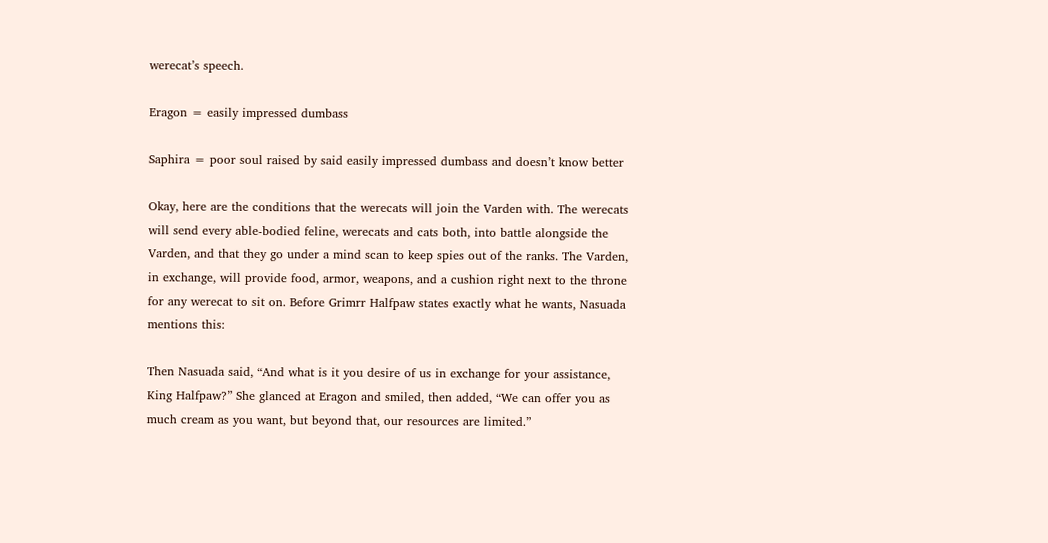werecat’s speech.

Eragon = easily impressed dumbass

Saphira = poor soul raised by said easily impressed dumbass and doesn’t know better

Okay, here are the conditions that the werecats will join the Varden with. The werecats will send every able-bodied feline, werecats and cats both, into battle alongside the Varden, and that they go under a mind scan to keep spies out of the ranks. The Varden, in exchange, will provide food, armor, weapons, and a cushion right next to the throne for any werecat to sit on. Before Grimrr Halfpaw states exactly what he wants, Nasuada mentions this:

Then Nasuada said, “And what is it you desire of us in exchange for your assistance, King Halfpaw?” She glanced at Eragon and smiled, then added, “We can offer you as much cream as you want, but beyond that, our resources are limited.”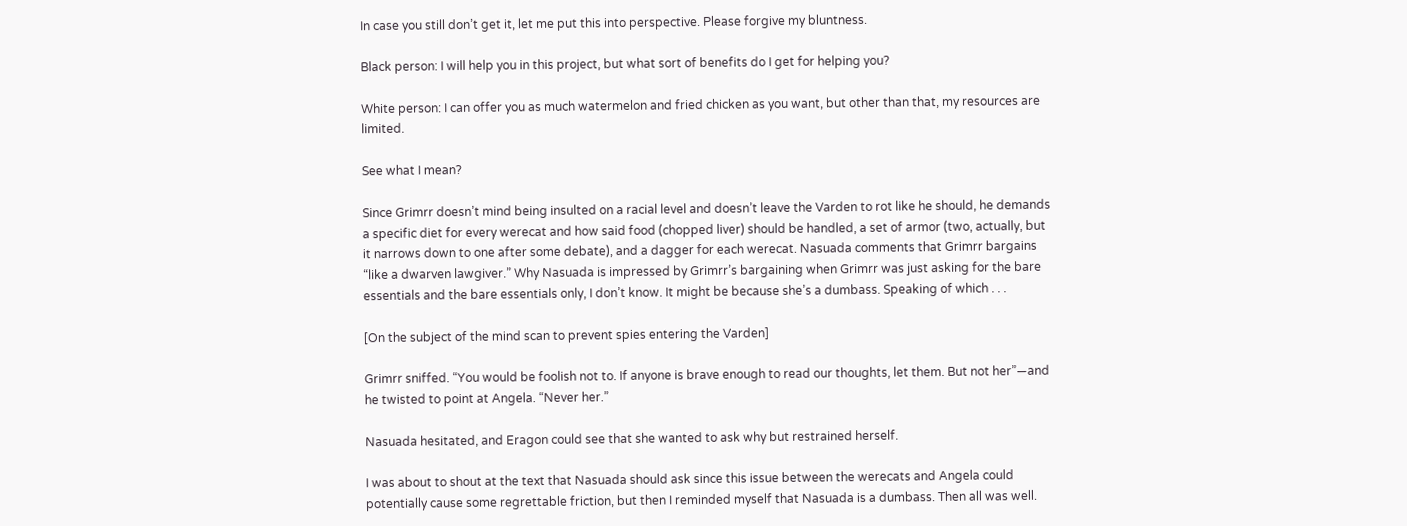In case you still don’t get it, let me put this into perspective. Please forgive my bluntness.

Black person: I will help you in this project, but what sort of benefits do I get for helping you?

White person: I can offer you as much watermelon and fried chicken as you want, but other than that, my resources are limited.

See what I mean?

Since Grimrr doesn’t mind being insulted on a racial level and doesn’t leave the Varden to rot like he should, he demands a specific diet for every werecat and how said food (chopped liver) should be handled, a set of armor (two, actually, but it narrows down to one after some debate), and a dagger for each werecat. Nasuada comments that Grimrr bargains “like a dwarven lawgiver.” Why Nasuada is impressed by Grimrr’s bargaining when Grimrr was just asking for the bare essentials and the bare essentials only, I don’t know. It might be because she’s a dumbass. Speaking of which . . .

[On the subject of the mind scan to prevent spies entering the Varden]

Grimrr sniffed. “You would be foolish not to. If anyone is brave enough to read our thoughts, let them. But not her”—and he twisted to point at Angela. “Never her.”

Nasuada hesitated, and Eragon could see that she wanted to ask why but restrained herself.

I was about to shout at the text that Nasuada should ask since this issue between the werecats and Angela could potentially cause some regrettable friction, but then I reminded myself that Nasuada is a dumbass. Then all was well.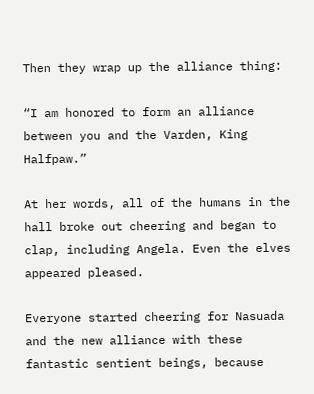Then they wrap up the alliance thing:

“I am honored to form an alliance between you and the Varden, King Halfpaw.”

At her words, all of the humans in the hall broke out cheering and began to clap, including Angela. Even the elves appeared pleased.

Everyone started cheering for Nasuada and the new alliance with these fantastic sentient beings, because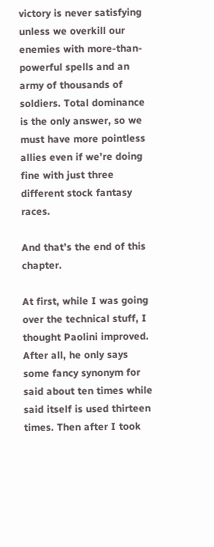victory is never satisfying unless we overkill our enemies with more-than-powerful spells and an army of thousands of soldiers. Total dominance is the only answer, so we must have more pointless allies even if we’re doing fine with just three different stock fantasy races.

And that’s the end of this chapter.

At first, while I was going over the technical stuff, I thought Paolini improved. After all, he only says some fancy synonym for said about ten times while said itself is used thirteen times. Then after I took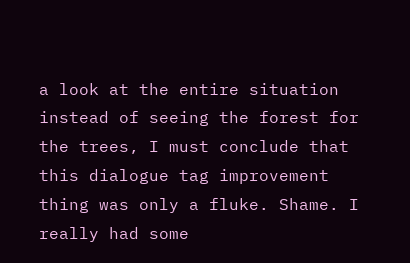a look at the entire situation instead of seeing the forest for the trees, I must conclude that this dialogue tag improvement thing was only a fluke. Shame. I really had some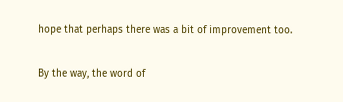hope that perhaps there was a bit of improvement too.

By the way, the word of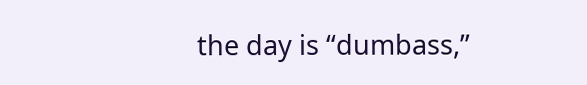the day is “dumbass,”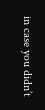in case you didn’t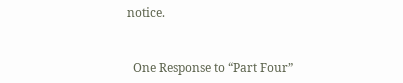notice.


  One Response to “Part Four”